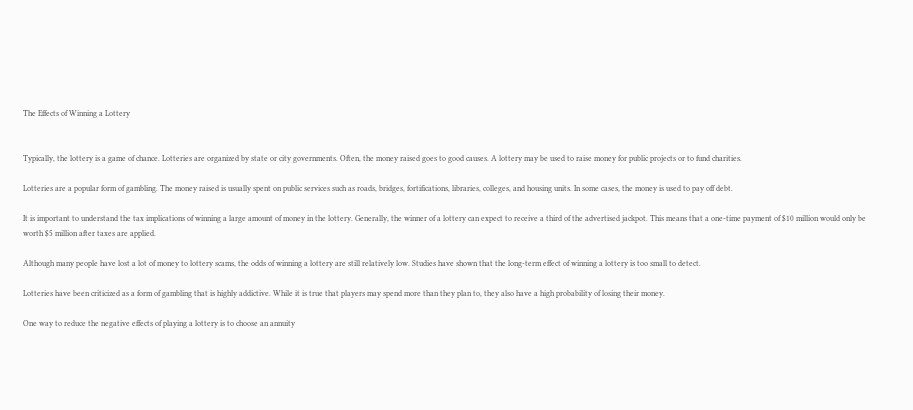The Effects of Winning a Lottery


Typically, the lottery is a game of chance. Lotteries are organized by state or city governments. Often, the money raised goes to good causes. A lottery may be used to raise money for public projects or to fund charities.

Lotteries are a popular form of gambling. The money raised is usually spent on public services such as roads, bridges, fortifications, libraries, colleges, and housing units. In some cases, the money is used to pay off debt.

It is important to understand the tax implications of winning a large amount of money in the lottery. Generally, the winner of a lottery can expect to receive a third of the advertised jackpot. This means that a one-time payment of $10 million would only be worth $5 million after taxes are applied.

Although many people have lost a lot of money to lottery scams, the odds of winning a lottery are still relatively low. Studies have shown that the long-term effect of winning a lottery is too small to detect.

Lotteries have been criticized as a form of gambling that is highly addictive. While it is true that players may spend more than they plan to, they also have a high probability of losing their money.

One way to reduce the negative effects of playing a lottery is to choose an annuity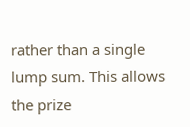rather than a single lump sum. This allows the prize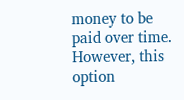money to be paid over time. However, this option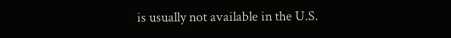is usually not available in the U.S.